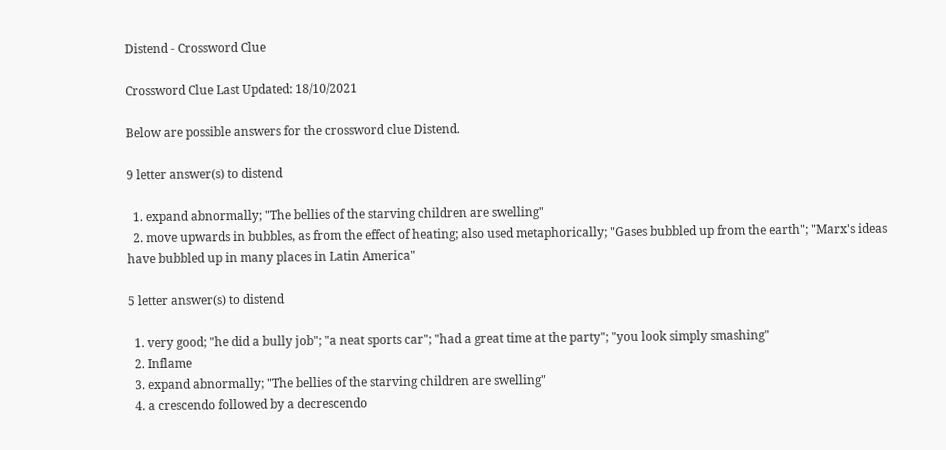Distend - Crossword Clue

Crossword Clue Last Updated: 18/10/2021

Below are possible answers for the crossword clue Distend.

9 letter answer(s) to distend

  1. expand abnormally; "The bellies of the starving children are swelling"
  2. move upwards in bubbles, as from the effect of heating; also used metaphorically; "Gases bubbled up from the earth"; "Marx's ideas have bubbled up in many places in Latin America"

5 letter answer(s) to distend

  1. very good; "he did a bully job"; "a neat sports car"; "had a great time at the party"; "you look simply smashing"
  2. Inflame
  3. expand abnormally; "The bellies of the starving children are swelling"
  4. a crescendo followed by a decrescendo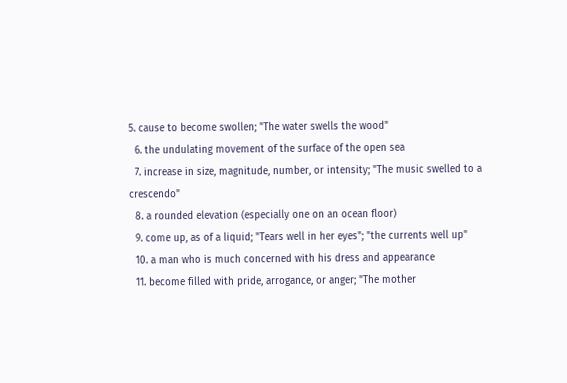5. cause to become swollen; "The water swells the wood"
  6. the undulating movement of the surface of the open sea
  7. increase in size, magnitude, number, or intensity; "The music swelled to a crescendo"
  8. a rounded elevation (especially one on an ocean floor)
  9. come up, as of a liquid; "Tears well in her eyes"; "the currents well up"
  10. a man who is much concerned with his dress and appearance
  11. become filled with pride, arrogance, or anger; "The mother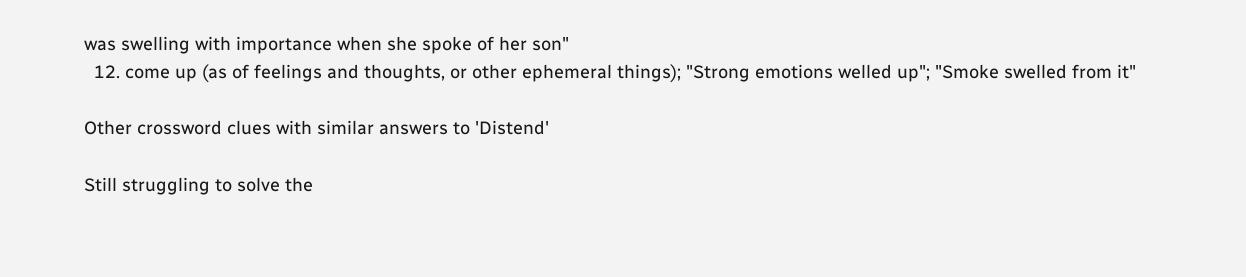was swelling with importance when she spoke of her son"
  12. come up (as of feelings and thoughts, or other ephemeral things); "Strong emotions welled up"; "Smoke swelled from it"

Other crossword clues with similar answers to 'Distend'

Still struggling to solve the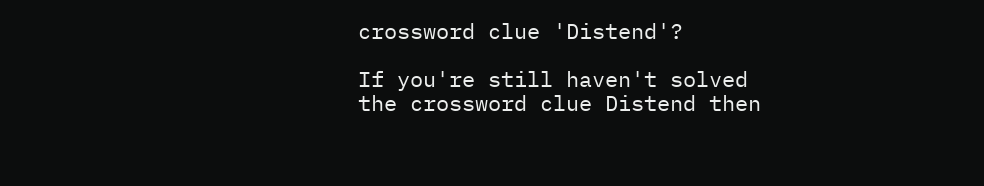crossword clue 'Distend'?

If you're still haven't solved the crossword clue Distend then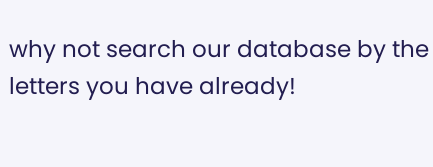why not search our database by the letters you have already!